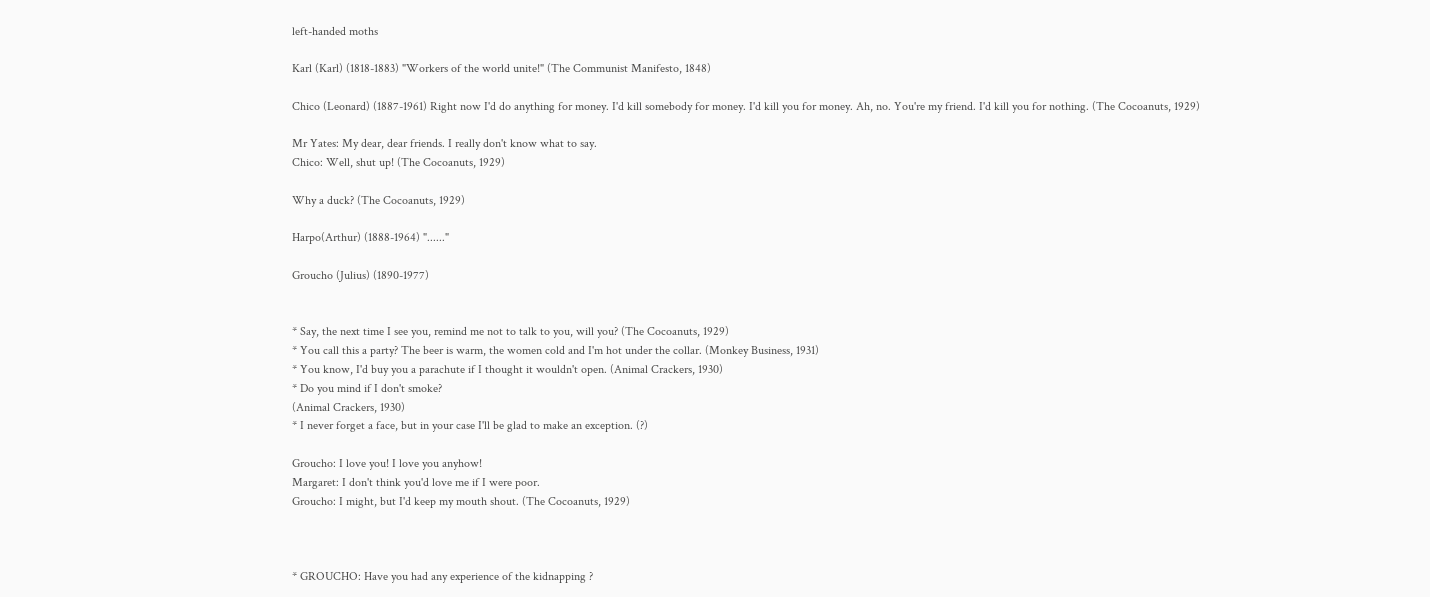left-handed moths

Karl (Karl) (1818-1883) "Workers of the world unite!" (The Communist Manifesto, 1848)

Chico (Leonard) (1887-1961) Right now I'd do anything for money. I'd kill somebody for money. I'd kill you for money. Ah, no. You're my friend. I'd kill you for nothing. (The Cocoanuts, 1929)

Mr Yates: My dear, dear friends. I really don't know what to say.
Chico: Well, shut up! (The Cocoanuts, 1929)

Why a duck? (The Cocoanuts, 1929)

Harpo(Arthur) (1888-1964) "......"

Groucho (Julius) (1890-1977)


* Say, the next time I see you, remind me not to talk to you, will you? (The Cocoanuts, 1929)
* You call this a party? The beer is warm, the women cold and I'm hot under the collar. (Monkey Business, 1931)
* You know, I'd buy you a parachute if I thought it wouldn't open. (Animal Crackers, 1930)
* Do you mind if I don't smoke?
(Animal Crackers, 1930)
* I never forget a face, but in your case I'll be glad to make an exception. (?)

Groucho: I love you! I love you anyhow!
Margaret: I don't think you'd love me if I were poor.
Groucho: I might, but I'd keep my mouth shout. (The Cocoanuts, 1929)



* GROUCHO: Have you had any experience of the kidnapping ?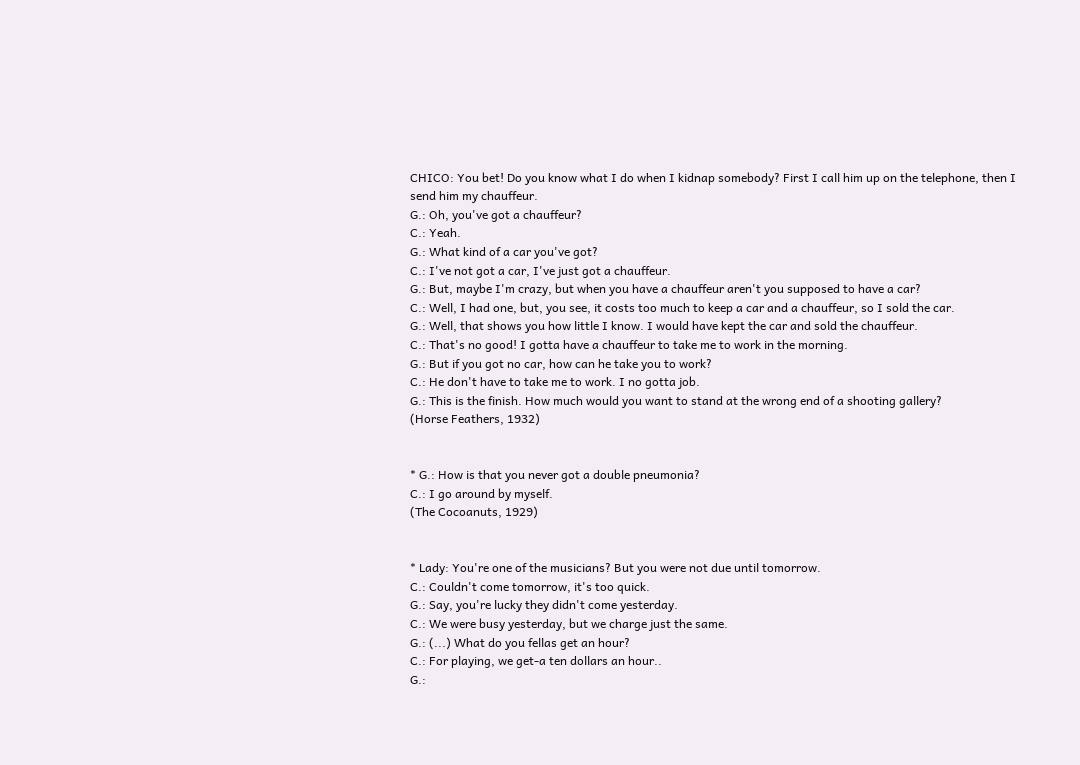CHICO: You bet! Do you know what I do when I kidnap somebody? First I call him up on the telephone, then I send him my chauffeur.
G.: Oh, you've got a chauffeur?
C.: Yeah.
G.: What kind of a car you've got?
C.: I've not got a car, I've just got a chauffeur.
G.: But, maybe I'm crazy, but when you have a chauffeur aren't you supposed to have a car?
C.: Well, I had one, but, you see, it costs too much to keep a car and a chauffeur, so I sold the car.
G.: Well, that shows you how little I know. I would have kept the car and sold the chauffeur.
C.: That's no good! I gotta have a chauffeur to take me to work in the morning.
G.: But if you got no car, how can he take you to work?
C.: He don't have to take me to work. I no gotta job.
G.: This is the finish. How much would you want to stand at the wrong end of a shooting gallery?
(Horse Feathers, 1932)


* G.: How is that you never got a double pneumonia?
C.: I go around by myself.
(The Cocoanuts, 1929)


* Lady: You're one of the musicians? But you were not due until tomorrow.
C.: Couldn't come tomorrow, it's too quick.
G.: Say, you're lucky they didn't come yesterday.
C.: We were busy yesterday, but we charge just the same.
G.: (...) What do you fellas get an hour?
C.: For playing, we get-a ten dollars an hour..
G.: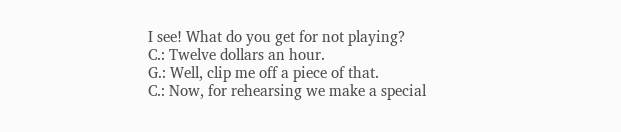I see! What do you get for not playing?
C.: Twelve dollars an hour.
G.: Well, clip me off a piece of that.
C.: Now, for rehearsing we make a special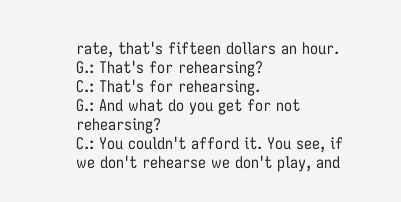rate, that's fifteen dollars an hour.
G.: That's for rehearsing?
C.: That's for rehearsing.
G.: And what do you get for not rehearsing?
C.: You couldn't afford it. You see, if we don't rehearse we don't play, and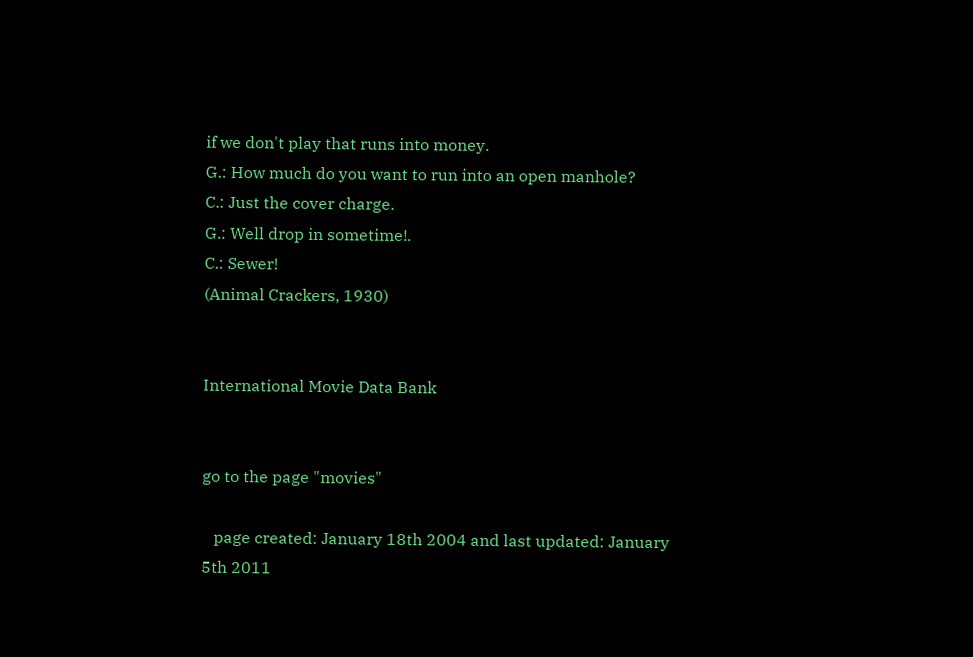if we don't play that runs into money.
G.: How much do you want to run into an open manhole?
C.: Just the cover charge.
G.: Well drop in sometime!.
C.: Sewer!
(Animal Crackers, 1930)


International Movie Data Bank


go to the page "movies"

   page created: January 18th 2004 and last updated: January 5th 2011